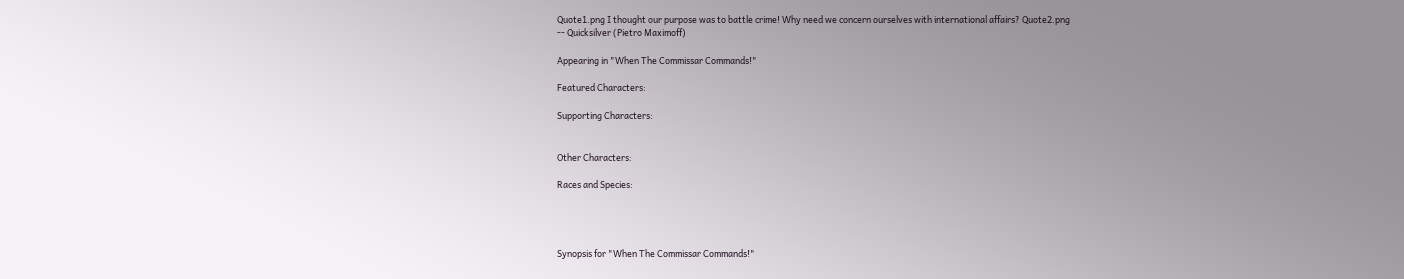Quote1.png I thought our purpose was to battle crime! Why need we concern ourselves with international affairs? Quote2.png
-- Quicksilver (Pietro Maximoff)

Appearing in "When The Commissar Commands!"

Featured Characters:

Supporting Characters:


Other Characters:

Races and Species:




Synopsis for "When The Commissar Commands!"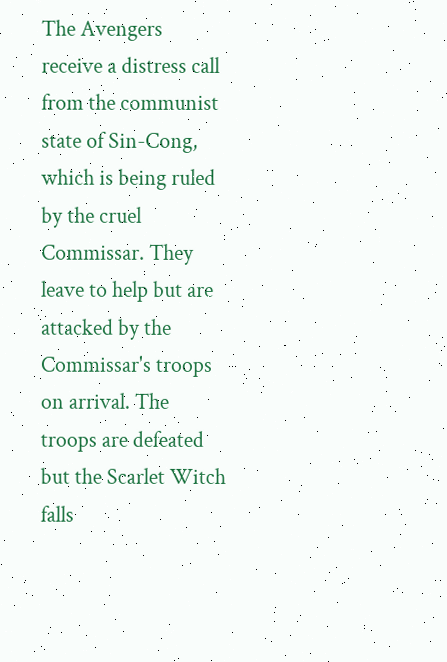The Avengers receive a distress call from the communist state of Sin-Cong, which is being ruled by the cruel Commissar. They leave to help but are attacked by the Commissar's troops on arrival. The troops are defeated but the Scarlet Witch falls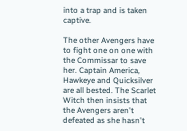into a trap and is taken captive.

The other Avengers have to fight one on one with the Commissar to save her. Captain America, Hawkeye and Quicksilver are all bested. The Scarlet Witch then insists that the Avengers aren't defeated as she hasn't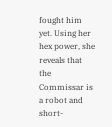fought him yet. Using her hex power, she reveals that the Commissar is a robot and short-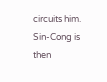circuits him. Sin-Cong is then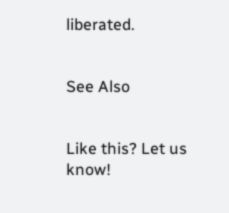liberated.


See Also


Like this? Let us know!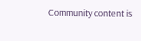Community content is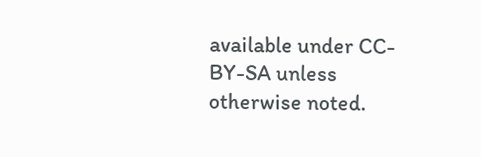available under CC-BY-SA unless otherwise noted.